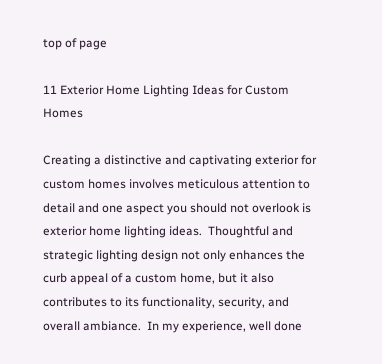top of page

11 Exterior Home Lighting Ideas for Custom Homes

Creating a distinctive and captivating exterior for custom homes involves meticulous attention to detail and one aspect you should not overlook is exterior home lighting ideas.  Thoughtful and strategic lighting design not only enhances the curb appeal of a custom home, but it also contributes to its functionality, security, and overall ambiance.  In my experience, well done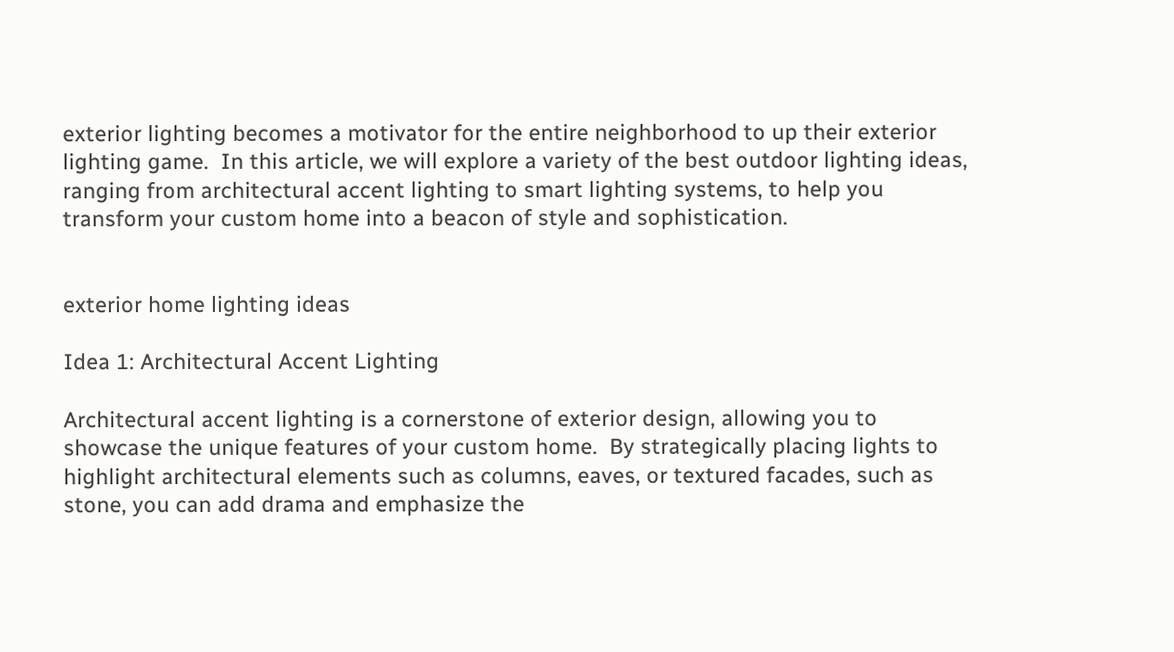exterior lighting becomes a motivator for the entire neighborhood to up their exterior lighting game.  In this article, we will explore a variety of the best outdoor lighting ideas, ranging from architectural accent lighting to smart lighting systems, to help you transform your custom home into a beacon of style and sophistication.


exterior home lighting ideas

Idea 1: Architectural Accent Lighting

Architectural accent lighting is a cornerstone of exterior design, allowing you to showcase the unique features of your custom home.  By strategically placing lights to highlight architectural elements such as columns, eaves, or textured facades, such as stone, you can add drama and emphasize the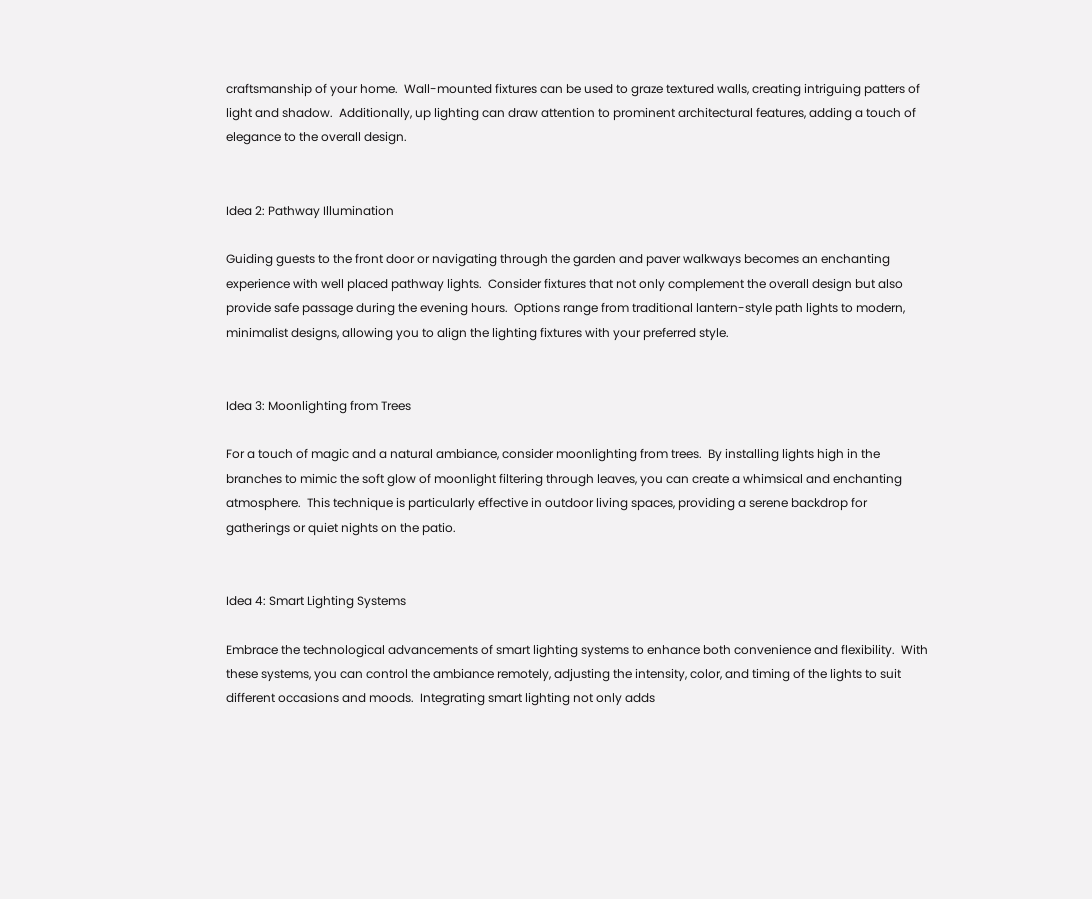craftsmanship of your home.  Wall-mounted fixtures can be used to graze textured walls, creating intriguing patters of light and shadow.  Additionally, up lighting can draw attention to prominent architectural features, adding a touch of elegance to the overall design.


Idea 2: Pathway Illumination

Guiding guests to the front door or navigating through the garden and paver walkways becomes an enchanting experience with well placed pathway lights.  Consider fixtures that not only complement the overall design but also provide safe passage during the evening hours.  Options range from traditional lantern-style path lights to modern, minimalist designs, allowing you to align the lighting fixtures with your preferred style.


Idea 3: Moonlighting from Trees

For a touch of magic and a natural ambiance, consider moonlighting from trees.  By installing lights high in the branches to mimic the soft glow of moonlight filtering through leaves, you can create a whimsical and enchanting atmosphere.  This technique is particularly effective in outdoor living spaces, providing a serene backdrop for gatherings or quiet nights on the patio.


Idea 4: Smart Lighting Systems

Embrace the technological advancements of smart lighting systems to enhance both convenience and flexibility.  With these systems, you can control the ambiance remotely, adjusting the intensity, color, and timing of the lights to suit different occasions and moods.  Integrating smart lighting not only adds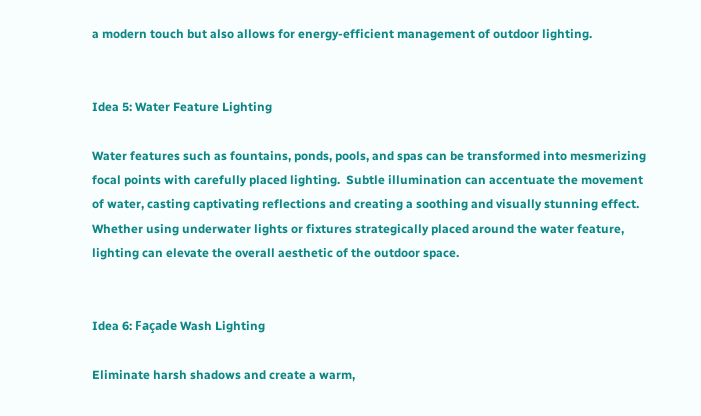a modern touch but also allows for energy-efficient management of outdoor lighting.


Idea 5: Water Feature Lighting

Water features such as fountains, ponds, pools, and spas can be transformed into mesmerizing focal points with carefully placed lighting.  Subtle illumination can accentuate the movement of water, casting captivating reflections and creating a soothing and visually stunning effect.  Whether using underwater lights or fixtures strategically placed around the water feature, lighting can elevate the overall aesthetic of the outdoor space.


Idea 6: Façade Wash Lighting

Eliminate harsh shadows and create a warm,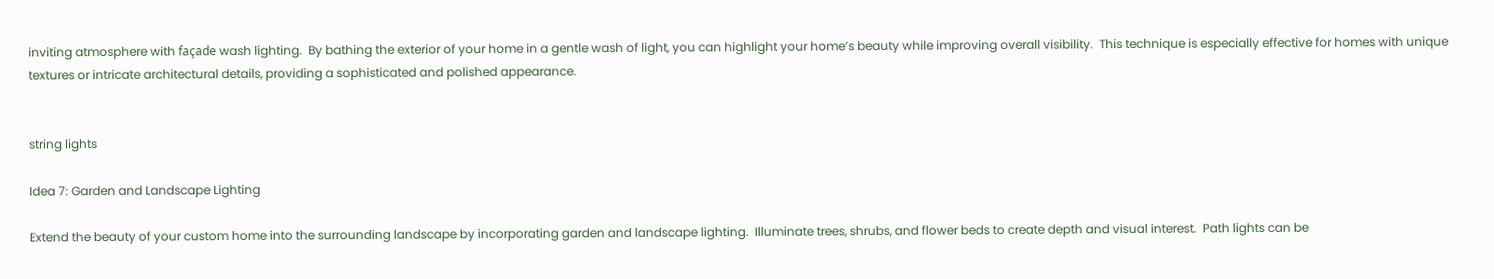inviting atmosphere with façade wash lighting.  By bathing the exterior of your home in a gentle wash of light, you can highlight your home’s beauty while improving overall visibility.  This technique is especially effective for homes with unique textures or intricate architectural details, providing a sophisticated and polished appearance.


string lights

Idea 7: Garden and Landscape Lighting

Extend the beauty of your custom home into the surrounding landscape by incorporating garden and landscape lighting.  Illuminate trees, shrubs, and flower beds to create depth and visual interest.  Path lights can be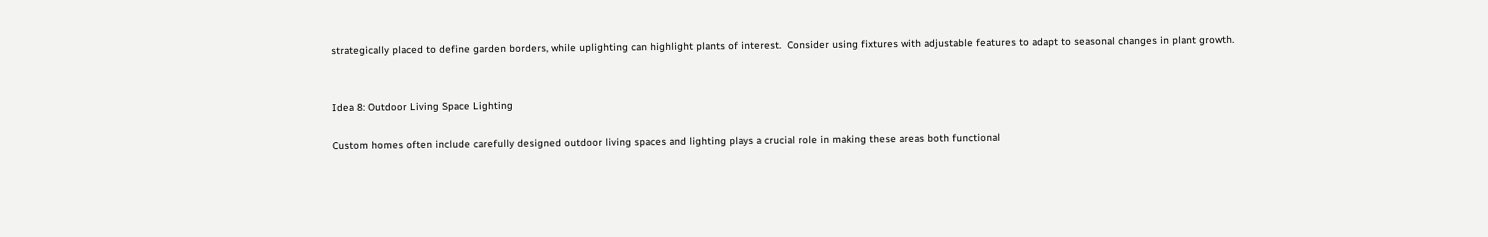strategically placed to define garden borders, while uplighting can highlight plants of interest.  Consider using fixtures with adjustable features to adapt to seasonal changes in plant growth.


Idea 8: Outdoor Living Space Lighting

Custom homes often include carefully designed outdoor living spaces and lighting plays a crucial role in making these areas both functional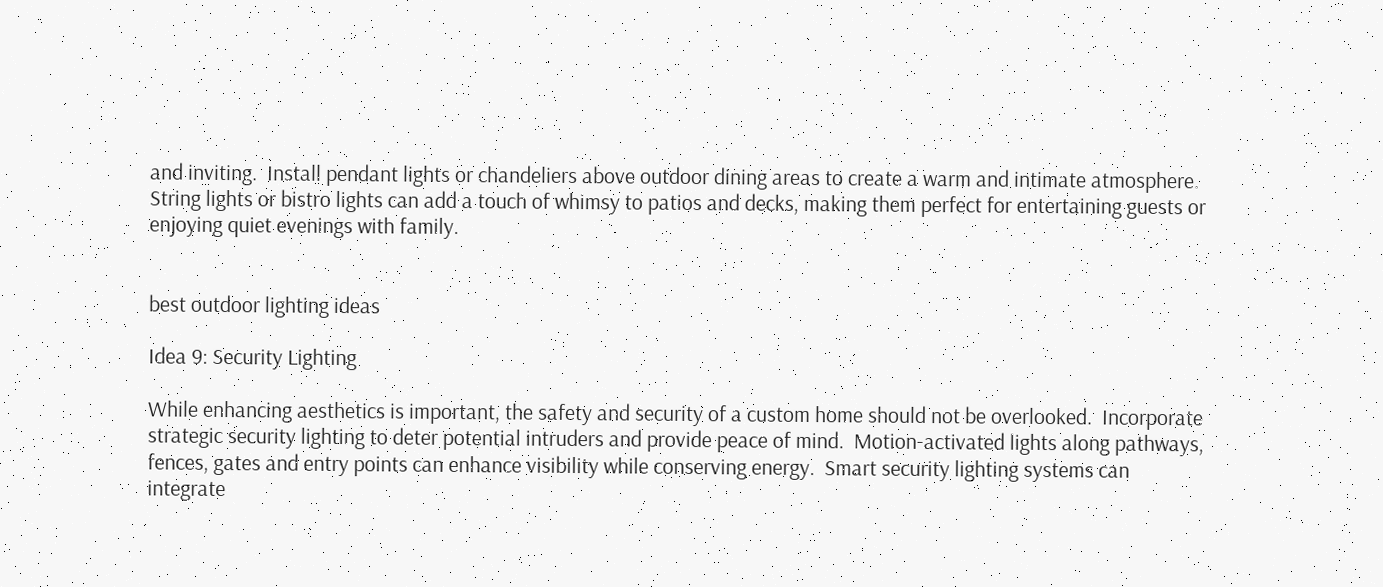and inviting.  Install pendant lights or chandeliers above outdoor dining areas to create a warm and intimate atmosphere.  String lights or bistro lights can add a touch of whimsy to patios and decks, making them perfect for entertaining guests or enjoying quiet evenings with family.


best outdoor lighting ideas

Idea 9: Security Lighting

While enhancing aesthetics is important, the safety and security of a custom home should not be overlooked.  Incorporate strategic security lighting to deter potential intruders and provide peace of mind.  Motion-activated lights along pathways, fences, gates and entry points can enhance visibility while conserving energy.  Smart security lighting systems can integrate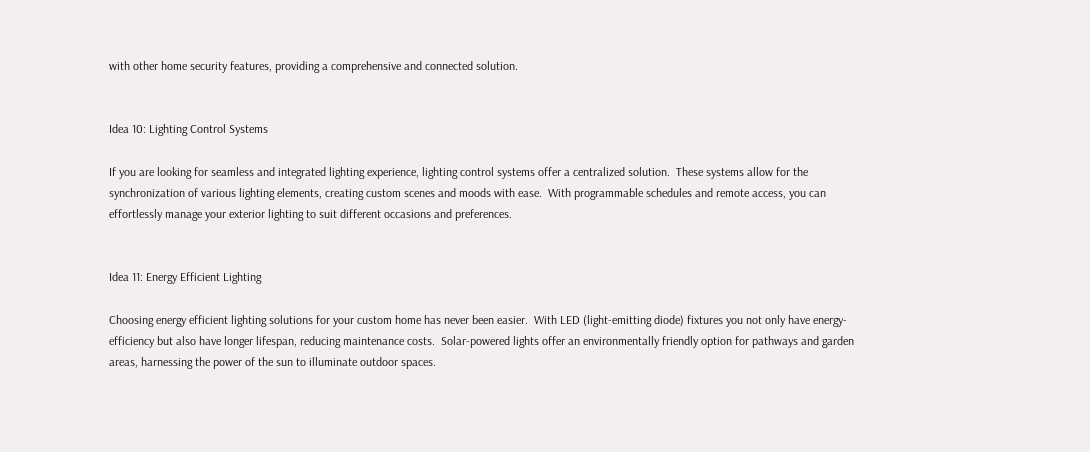with other home security features, providing a comprehensive and connected solution.


Idea 10: Lighting Control Systems

If you are looking for seamless and integrated lighting experience, lighting control systems offer a centralized solution.  These systems allow for the synchronization of various lighting elements, creating custom scenes and moods with ease.  With programmable schedules and remote access, you can effortlessly manage your exterior lighting to suit different occasions and preferences.


Idea 11: Energy Efficient Lighting

Choosing energy efficient lighting solutions for your custom home has never been easier.  With LED (light-emitting diode) fixtures you not only have energy-efficiency but also have longer lifespan, reducing maintenance costs.  Solar-powered lights offer an environmentally friendly option for pathways and garden areas, harnessing the power of the sun to illuminate outdoor spaces.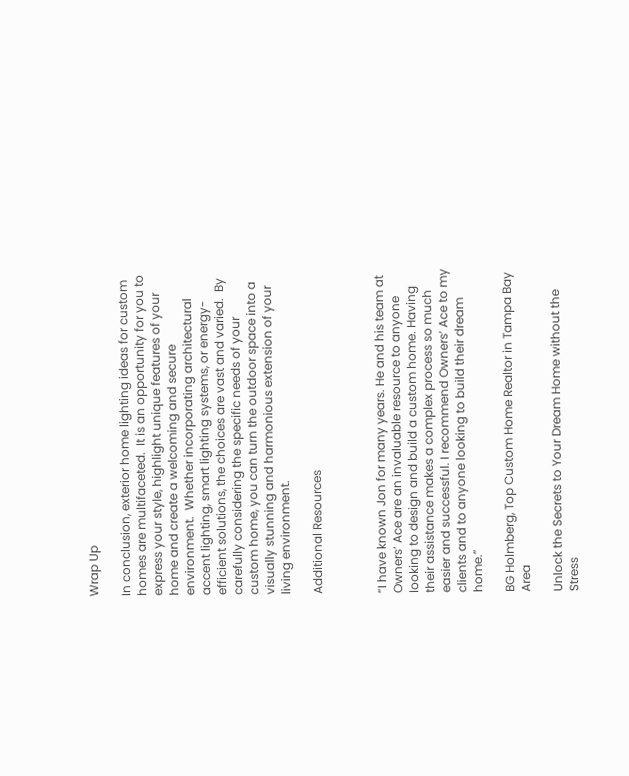Wrap Up

In conclusion, exterior home lighting ideas for custom homes are multifaceted.  It is an opportunity for you to express your style, highlight unique features of your home and create a welcoming and secure environment.  Whether incorporating architectural accent lighting, smart lighting systems, or energy-efficient solutions, the choices are vast and varied.  By carefully considering the specific needs of your custom home, you can turn the outdoor space into a visually stunning and harmonious extension of your living environment.

Additional Resources



“I have known Jon for many years. He and his team at Owners’ Ace are an invaluable resource to anyone looking to design and build a custom home. Having their assistance makes a complex process so much easier and successful. I recommend Owners’ Ace to my clients and to anyone looking to build their dream home.”

BG Holmberg, Top Custom Home Realtor in Tampa Bay Area

Unlock the Secrets to Your Dream Home without the Stress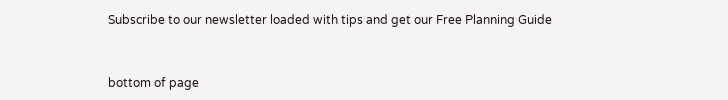Subscribe to our newsletter loaded with tips and get our Free Planning Guide


bottom of page